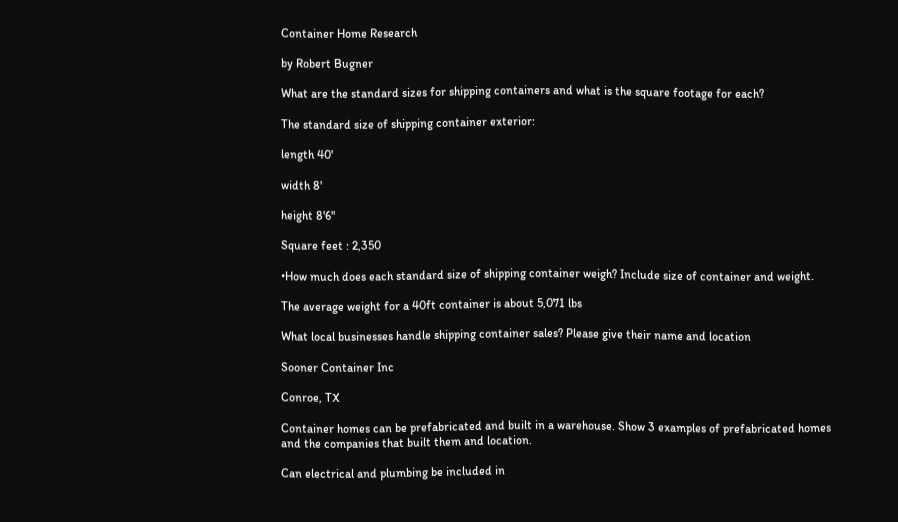Container Home Research

by Robert Bugner

What are the standard sizes for shipping containers and what is the square footage for each?

The standard size of shipping container exterior:

length 40'

width 8'

height 8'6"

Square feet : 2,350

•How much does each standard size of shipping container weigh? Include size of container and weight.

The average weight for a 40ft container is about 5,071 lbs

What local businesses handle shipping container sales? Please give their name and location

Sooner Container Inc

Conroe, TX

Container homes can be prefabricated and built in a warehouse. Show 3 examples of prefabricated homes and the companies that built them and location.

Can electrical and plumbing be included in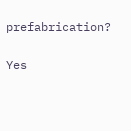prefabrication?

Yes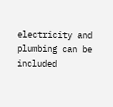electricity and plumbing can be included